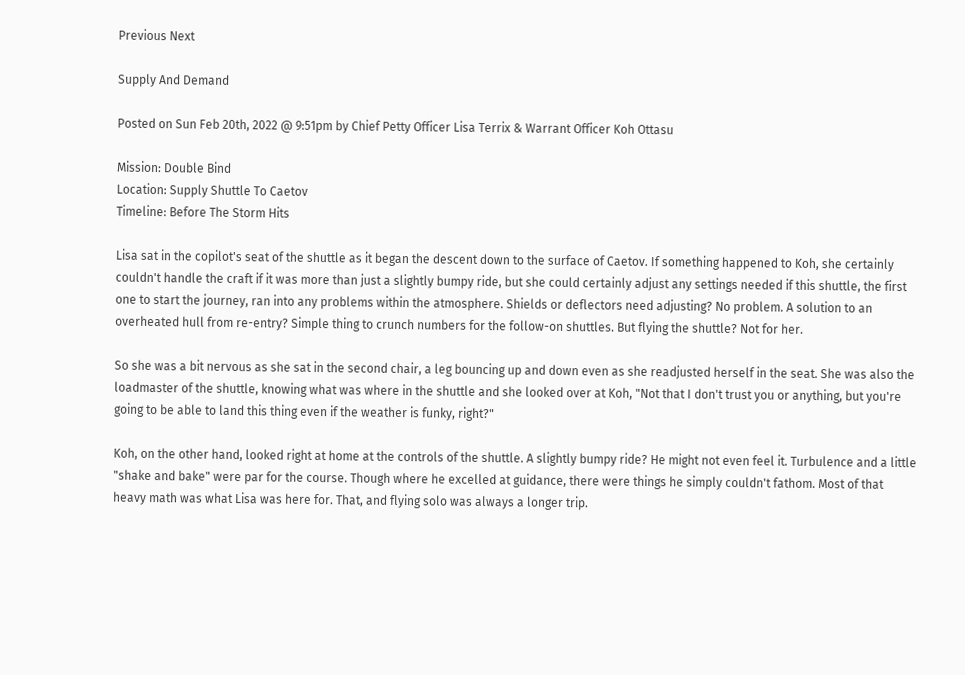Previous Next

Supply And Demand

Posted on Sun Feb 20th, 2022 @ 9:51pm by Chief Petty Officer Lisa Terrix & Warrant Officer Koh Ottasu

Mission: Double Bind
Location: Supply Shuttle To Caetov
Timeline: Before The Storm Hits

Lisa sat in the copilot's seat of the shuttle as it began the descent down to the surface of Caetov. If something happened to Koh, she certainly couldn't handle the craft if it was more than just a slightly bumpy ride, but she could certainly adjust any settings needed if this shuttle, the first one to start the journey, ran into any problems within the atmosphere. Shields or deflectors need adjusting? No problem. A solution to an overheated hull from re-entry? Simple thing to crunch numbers for the follow-on shuttles. But flying the shuttle? Not for her.

So she was a bit nervous as she sat in the second chair, a leg bouncing up and down even as she readjusted herself in the seat. She was also the loadmaster of the shuttle, knowing what was where in the shuttle and she looked over at Koh, "Not that I don't trust you or anything, but you're going to be able to land this thing even if the weather is funky, right?"

Koh, on the other hand, looked right at home at the controls of the shuttle. A slightly bumpy ride? He might not even feel it. Turbulence and a little "shake and bake" were par for the course. Though where he excelled at guidance, there were things he simply couldn't fathom. Most of that heavy math was what Lisa was here for. That, and flying solo was always a longer trip.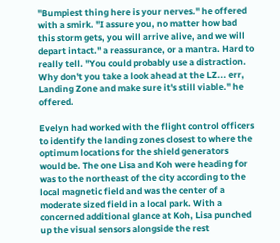"Bumpiest thing here is your nerves." he offered with a smirk. "I assure you, no matter how bad this storm gets, you will arrive alive, and we will depart intact." a reassurance, or a mantra. Hard to really tell. "You could probably use a distraction. Why don't you take a look ahead at the LZ... err, Landing Zone and make sure it's still viable." he offered.

Evelyn had worked with the flight control officers to identify the landing zones closest to where the optimum locations for the shield generators would be. The one Lisa and Koh were heading for was to the northeast of the city according to the local magnetic field and was the center of a moderate sized field in a local park. With a concerned additional glance at Koh, Lisa punched up the visual sensors alongside the rest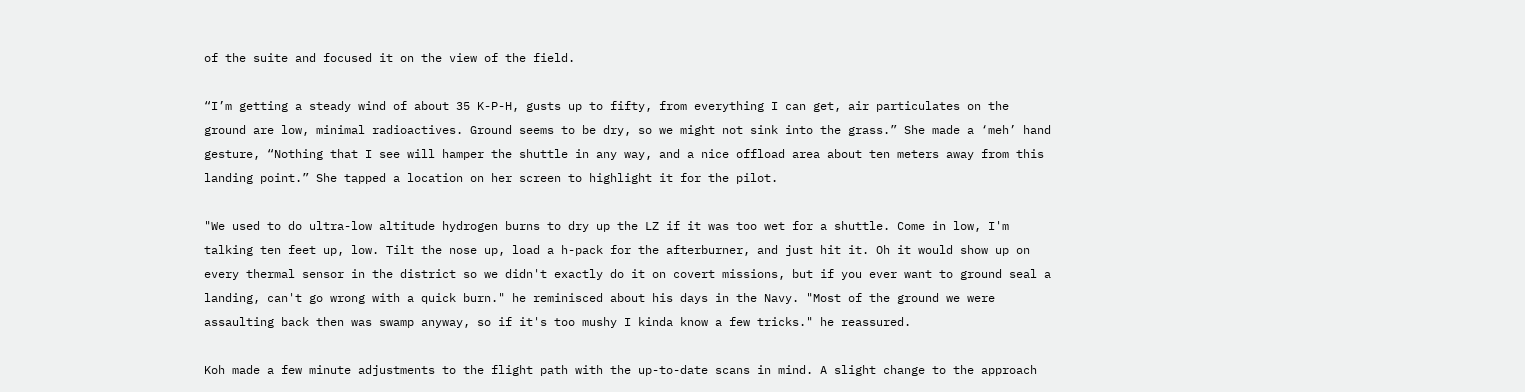of the suite and focused it on the view of the field.

“I’m getting a steady wind of about 35 K-P-H, gusts up to fifty, from everything I can get, air particulates on the ground are low, minimal radioactives. Ground seems to be dry, so we might not sink into the grass.” She made a ‘meh’ hand gesture, “Nothing that I see will hamper the shuttle in any way, and a nice offload area about ten meters away from this landing point.” She tapped a location on her screen to highlight it for the pilot.

"We used to do ultra-low altitude hydrogen burns to dry up the LZ if it was too wet for a shuttle. Come in low, I'm talking ten feet up, low. Tilt the nose up, load a h-pack for the afterburner, and just hit it. Oh it would show up on every thermal sensor in the district so we didn't exactly do it on covert missions, but if you ever want to ground seal a landing, can't go wrong with a quick burn." he reminisced about his days in the Navy. "Most of the ground we were assaulting back then was swamp anyway, so if it's too mushy I kinda know a few tricks." he reassured.

Koh made a few minute adjustments to the flight path with the up-to-date scans in mind. A slight change to the approach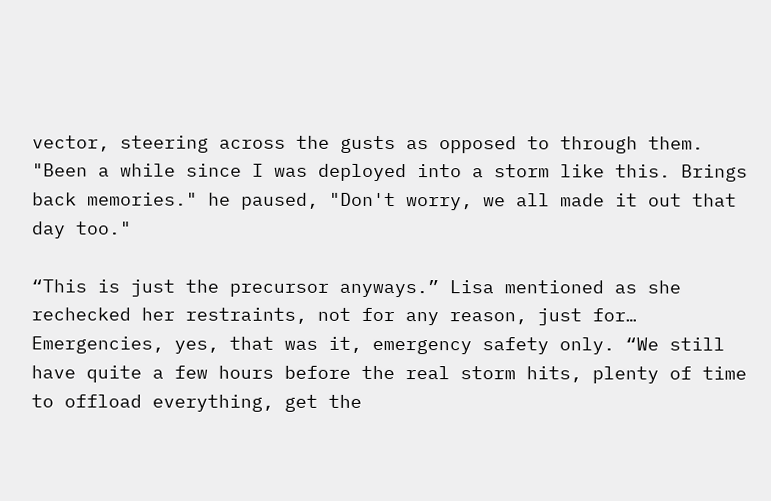vector, steering across the gusts as opposed to through them. "Been a while since I was deployed into a storm like this. Brings back memories." he paused, "Don't worry, we all made it out that day too."

“This is just the precursor anyways.” Lisa mentioned as she rechecked her restraints, not for any reason, just for… Emergencies, yes, that was it, emergency safety only. “We still have quite a few hours before the real storm hits, plenty of time to offload everything, get the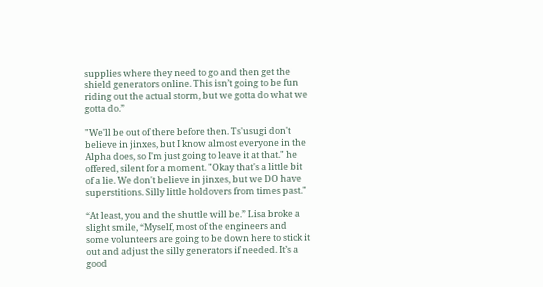supplies where they need to go and then get the shield generators online. This isn’t going to be fun riding out the actual storm, but we gotta do what we gotta do.”

"We'll be out of there before then. Ts'usugi don't believe in jinxes, but I know almost everyone in the Alpha does, so I'm just going to leave it at that." he offered, silent for a moment. "Okay that's a little bit of a lie. We don't believe in jinxes, but we DO have superstitions. Silly little holdovers from times past."

“At least, you and the shuttle will be.” Lisa broke a slight smile, “Myself, most of the engineers and some volunteers are going to be down here to stick it out and adjust the silly generators if needed. It’s a good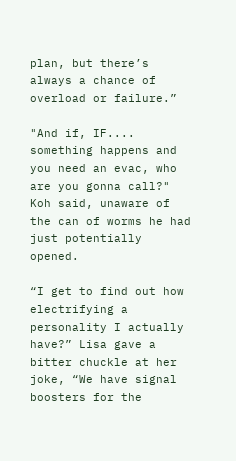plan, but there’s always a chance of overload or failure.”

"And if, IF.... something happens and you need an evac, who are you gonna call?" Koh said, unaware of the can of worms he had just potentially opened.

“I get to find out how electrifying a personality I actually have?” Lisa gave a bitter chuckle at her joke, “We have signal boosters for the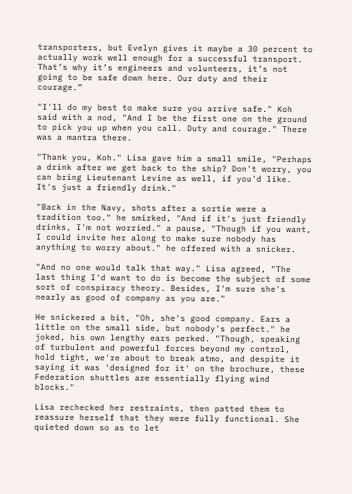transporters, but Evelyn gives it maybe a 30 percent to actually work well enough for a successful transport. That’s why it’s engineers and volunteers, it’s not going to be safe down here. Our duty and their courage.”

"I'll do my best to make sure you arrive safe." Koh said with a nod, "And I be the first one on the ground to pick you up when you call. Duty and courage." There was a mantra there.

"Thank you, Koh." Lisa gave him a small smile, "Perhaps a drink after we get back to the ship? Don't worry, you can bring Lieutenant Levine as well, if you'd like. It's just a friendly drink."

"Back in the Navy, shots after a sortie were a tradition too." he smirked, "And if it's just friendly drinks, I'm not worried." a pause, "Though if you want, I could invite her along to make sure nobody has anything to worry about." he offered with a snicker.

"And no one would talk that way." Lisa agreed, "The last thing I'd want to do is become the subject of some sort of conspiracy theory. Besides, I'm sure she's nearly as good of company as you are."

He snickered a bit, "Oh, she's good company. Ears a little on the small side, but nobody's perfect." he joked, his own lengthy ears perked. "Though, speaking of turbulent and powerful forces beyond my control, hold tight, we're about to break atmo, and despite it saying it was 'designed for it' on the brochure, these Federation shuttles are essentially flying wind blocks."

Lisa rechecked her restraints, then patted them to reassure herself that they were fully functional. She quieted down so as to let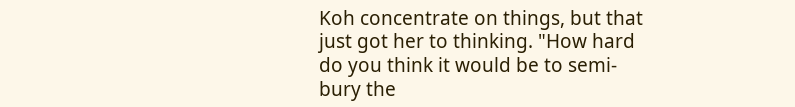Koh concentrate on things, but that just got her to thinking. "How hard do you think it would be to semi-bury the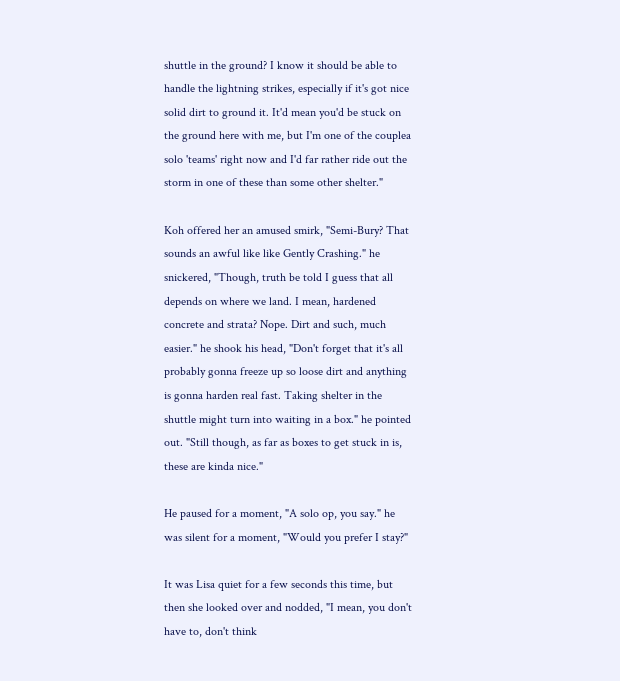shuttle in the ground? I know it should be able to handle the lightning strikes, especially if it's got nice solid dirt to ground it. It'd mean you'd be stuck on the ground here with me, but I'm one of the couplea solo 'teams' right now and I'd far rather ride out the storm in one of these than some other shelter."

Koh offered her an amused smirk, "Semi-Bury? That sounds an awful like like Gently Crashing." he snickered, "Though, truth be told I guess that all depends on where we land. I mean, hardened concrete and strata? Nope. Dirt and such, much easier." he shook his head, "Don't forget that it's all probably gonna freeze up so loose dirt and anything is gonna harden real fast. Taking shelter in the shuttle might turn into waiting in a box." he pointed out. "Still though, as far as boxes to get stuck in is, these are kinda nice."

He paused for a moment, "A solo op, you say." he was silent for a moment, "Would you prefer I stay?"

It was Lisa quiet for a few seconds this time, but then she looked over and nodded, "I mean, you don't have to, don't think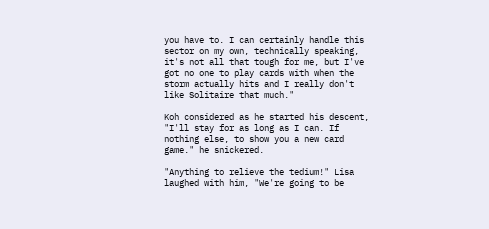you have to. I can certainly handle this sector on my own, technically speaking, it's not all that tough for me, but I've got no one to play cards with when the storm actually hits and I really don't like Solitaire that much."

Koh considered as he started his descent, "I'll stay for as long as I can. If nothing else, to show you a new card game." he snickered.

"Anything to relieve the tedium!" Lisa laughed with him, "We're going to be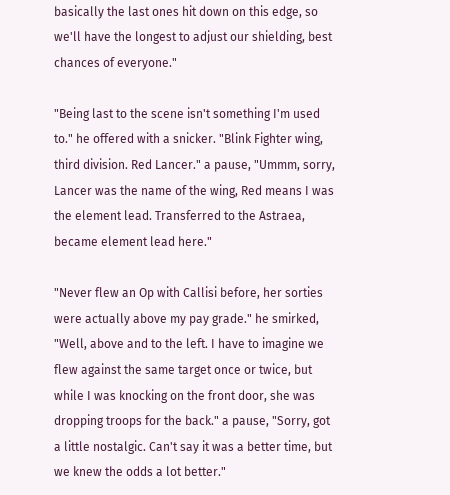basically the last ones hit down on this edge, so we'll have the longest to adjust our shielding, best chances of everyone."

"Being last to the scene isn't something I'm used to." he offered with a snicker. "Blink Fighter wing, third division. Red Lancer." a pause, "Ummm, sorry, Lancer was the name of the wing, Red means I was the element lead. Transferred to the Astraea, became element lead here."

"Never flew an Op with Callisi before, her sorties were actually above my pay grade." he smirked, "Well, above and to the left. I have to imagine we flew against the same target once or twice, but while I was knocking on the front door, she was dropping troops for the back." a pause, "Sorry, got a little nostalgic. Can't say it was a better time, but we knew the odds a lot better."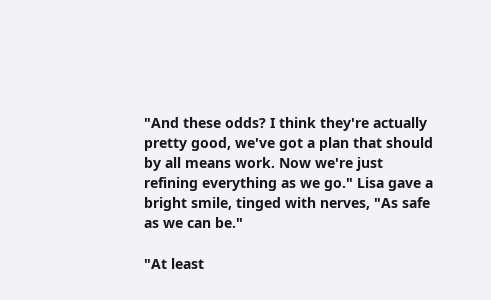"And these odds? I think they're actually pretty good, we've got a plan that should by all means work. Now we're just refining everything as we go." Lisa gave a bright smile, tinged with nerves, "As safe as we can be."

"At least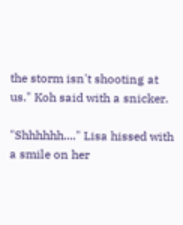the storm isn't shooting at us." Koh said with a snicker.

"Shhhhhh...." Lisa hissed with a smile on her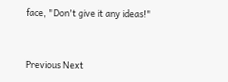face, "Don't give it any ideas!"


Previous Next